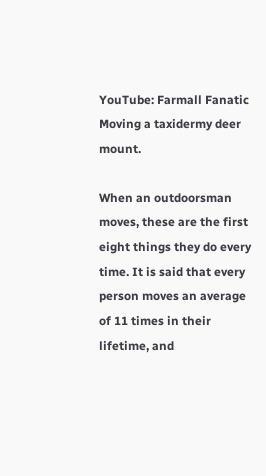YouTube: Farmall Fanatic
Moving a taxidermy deer mount.

When an outdoorsman moves, these are the first eight things they do every time. It is said that every person moves an average of 11 times in their lifetime, and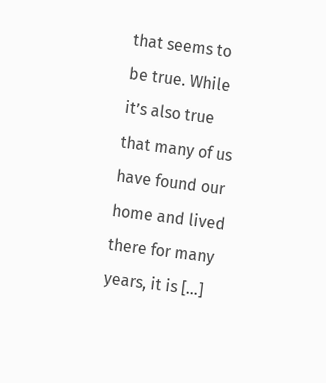that seems to be true. While it’s also true that many of us have found our home and lived there for many years, it is […]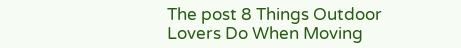The post 8 Things Outdoor Lovers Do When Moving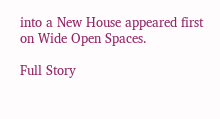into a New House appeared first on Wide Open Spaces.

Full Story